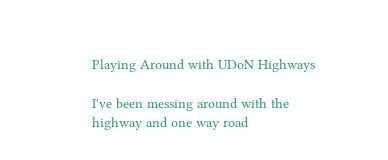Playing Around with UDoN Highways

I've been messing around with the highway and one way road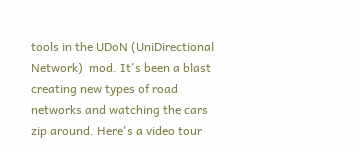tools in the UDoN (UniDirectional Network)  mod. It's been a blast creating new types of road networks and watching the cars zip around. Here's a video tour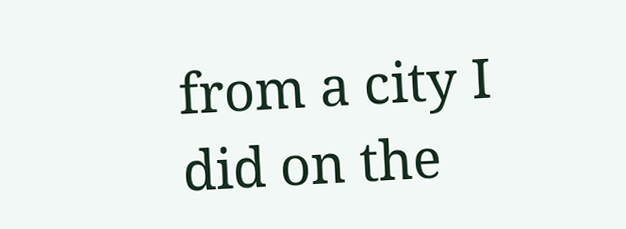from a city I did on the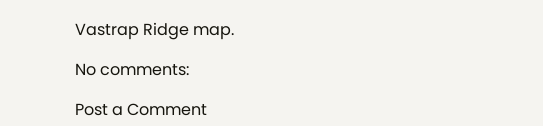Vastrap Ridge map.

No comments:

Post a Comment